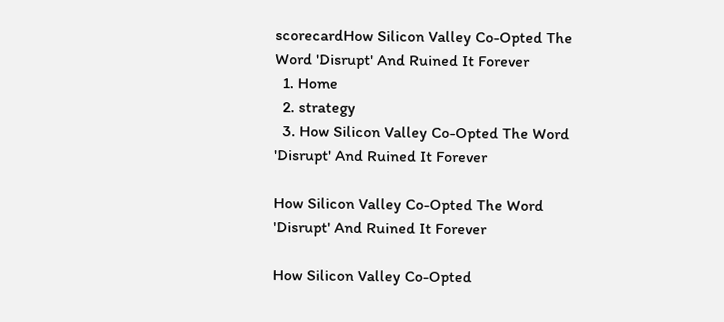scorecardHow Silicon Valley Co-Opted The Word 'Disrupt' And Ruined It Forever
  1. Home
  2. strategy
  3. How Silicon Valley Co-Opted The Word 'Disrupt' And Ruined It Forever

How Silicon Valley Co-Opted The Word 'Disrupt' And Ruined It Forever

How Silicon Valley Co-Opted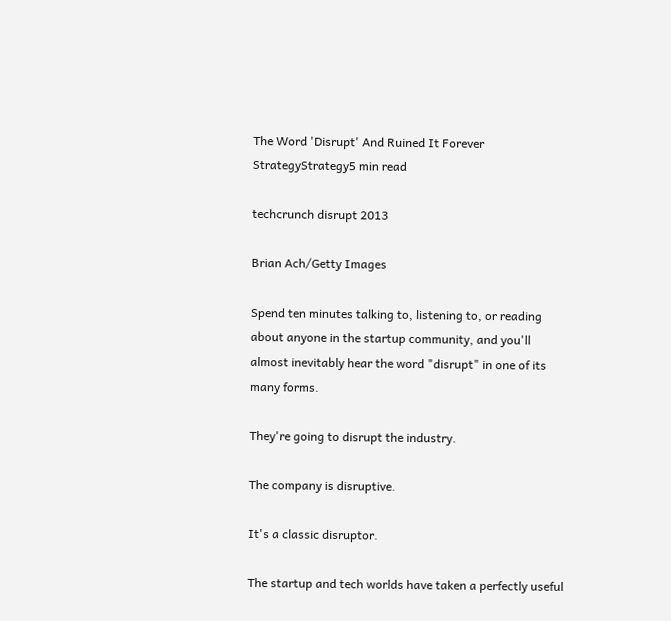The Word 'Disrupt' And Ruined It Forever
StrategyStrategy5 min read

techcrunch disrupt 2013

Brian Ach/Getty Images

Spend ten minutes talking to, listening to, or reading about anyone in the startup community, and you'll almost inevitably hear the word "disrupt" in one of its many forms.

They're going to disrupt the industry.

The company is disruptive.

It's a classic disruptor.

The startup and tech worlds have taken a perfectly useful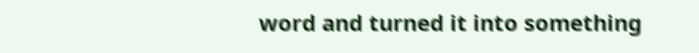word and turned it into something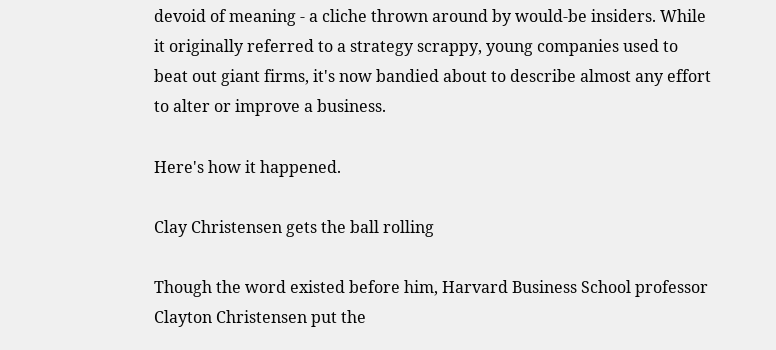devoid of meaning - a cliche thrown around by would-be insiders. While it originally referred to a strategy scrappy, young companies used to beat out giant firms, it's now bandied about to describe almost any effort to alter or improve a business.

Here's how it happened.

Clay Christensen gets the ball rolling

Though the word existed before him, Harvard Business School professor Clayton Christensen put the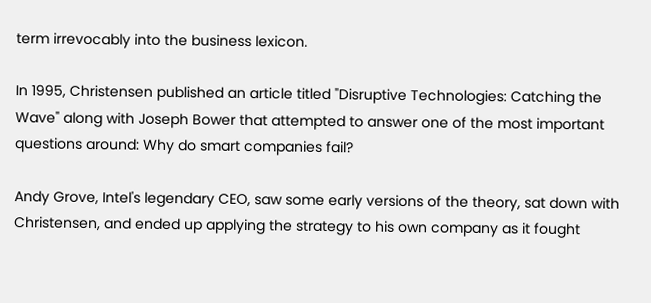term irrevocably into the business lexicon.

In 1995, Christensen published an article titled "Disruptive Technologies: Catching the Wave" along with Joseph Bower that attempted to answer one of the most important questions around: Why do smart companies fail?

Andy Grove, Intel's legendary CEO, saw some early versions of the theory, sat down with Christensen, and ended up applying the strategy to his own company as it fought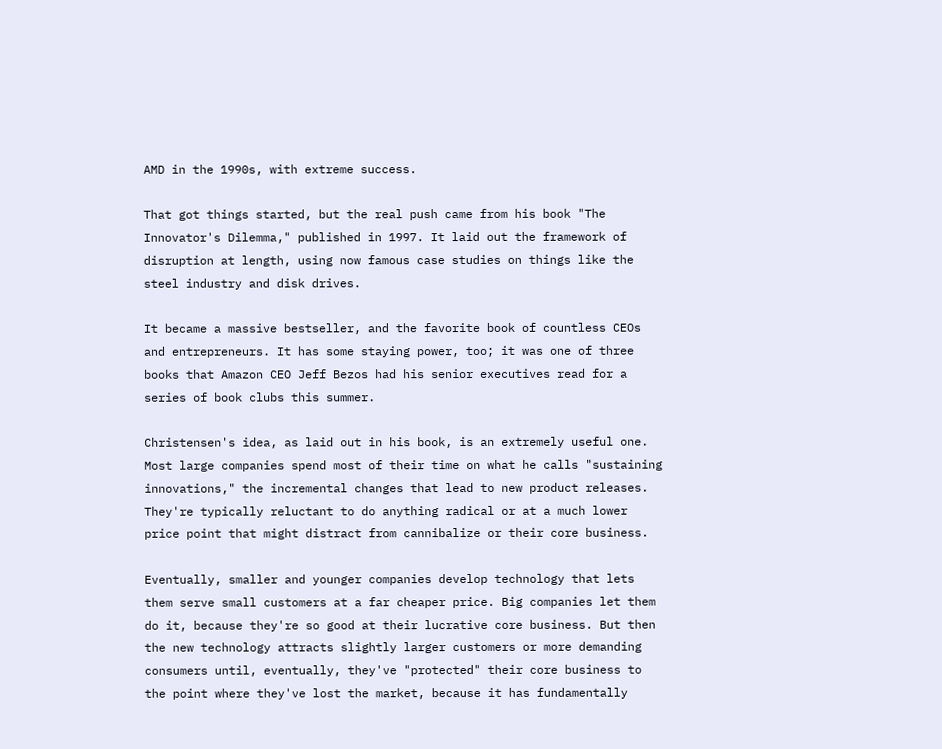AMD in the 1990s, with extreme success.

That got things started, but the real push came from his book "The Innovator's Dilemma," published in 1997. It laid out the framework of disruption at length, using now famous case studies on things like the steel industry and disk drives.

It became a massive bestseller, and the favorite book of countless CEOs and entrepreneurs. It has some staying power, too; it was one of three books that Amazon CEO Jeff Bezos had his senior executives read for a series of book clubs this summer.

Christensen's idea, as laid out in his book, is an extremely useful one. Most large companies spend most of their time on what he calls "sustaining innovations," the incremental changes that lead to new product releases. They're typically reluctant to do anything radical or at a much lower price point that might distract from cannibalize or their core business.

Eventually, smaller and younger companies develop technology that lets them serve small customers at a far cheaper price. Big companies let them do it, because they're so good at their lucrative core business. But then the new technology attracts slightly larger customers or more demanding consumers until, eventually, they've "protected" their core business to the point where they've lost the market, because it has fundamentally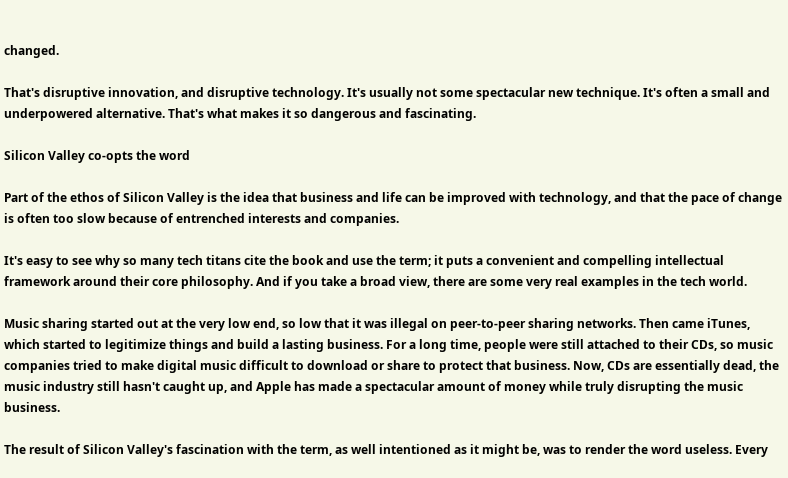changed.

That's disruptive innovation, and disruptive technology. It's usually not some spectacular new technique. It's often a small and underpowered alternative. That's what makes it so dangerous and fascinating.

Silicon Valley co-opts the word

Part of the ethos of Silicon Valley is the idea that business and life can be improved with technology, and that the pace of change is often too slow because of entrenched interests and companies.

It's easy to see why so many tech titans cite the book and use the term; it puts a convenient and compelling intellectual framework around their core philosophy. And if you take a broad view, there are some very real examples in the tech world.

Music sharing started out at the very low end, so low that it was illegal on peer-to-peer sharing networks. Then came iTunes, which started to legitimize things and build a lasting business. For a long time, people were still attached to their CDs, so music companies tried to make digital music difficult to download or share to protect that business. Now, CDs are essentially dead, the music industry still hasn't caught up, and Apple has made a spectacular amount of money while truly disrupting the music business.

The result of Silicon Valley's fascination with the term, as well intentioned as it might be, was to render the word useless. Every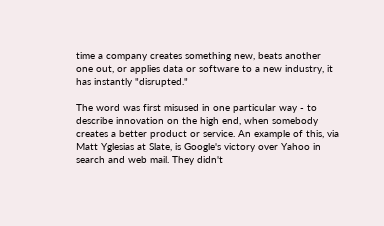time a company creates something new, beats another one out, or applies data or software to a new industry, it has instantly "disrupted."

The word was first misused in one particular way - to describe innovation on the high end, when somebody creates a better product or service. An example of this, via Matt Yglesias at Slate, is Google's victory over Yahoo in search and web mail. They didn't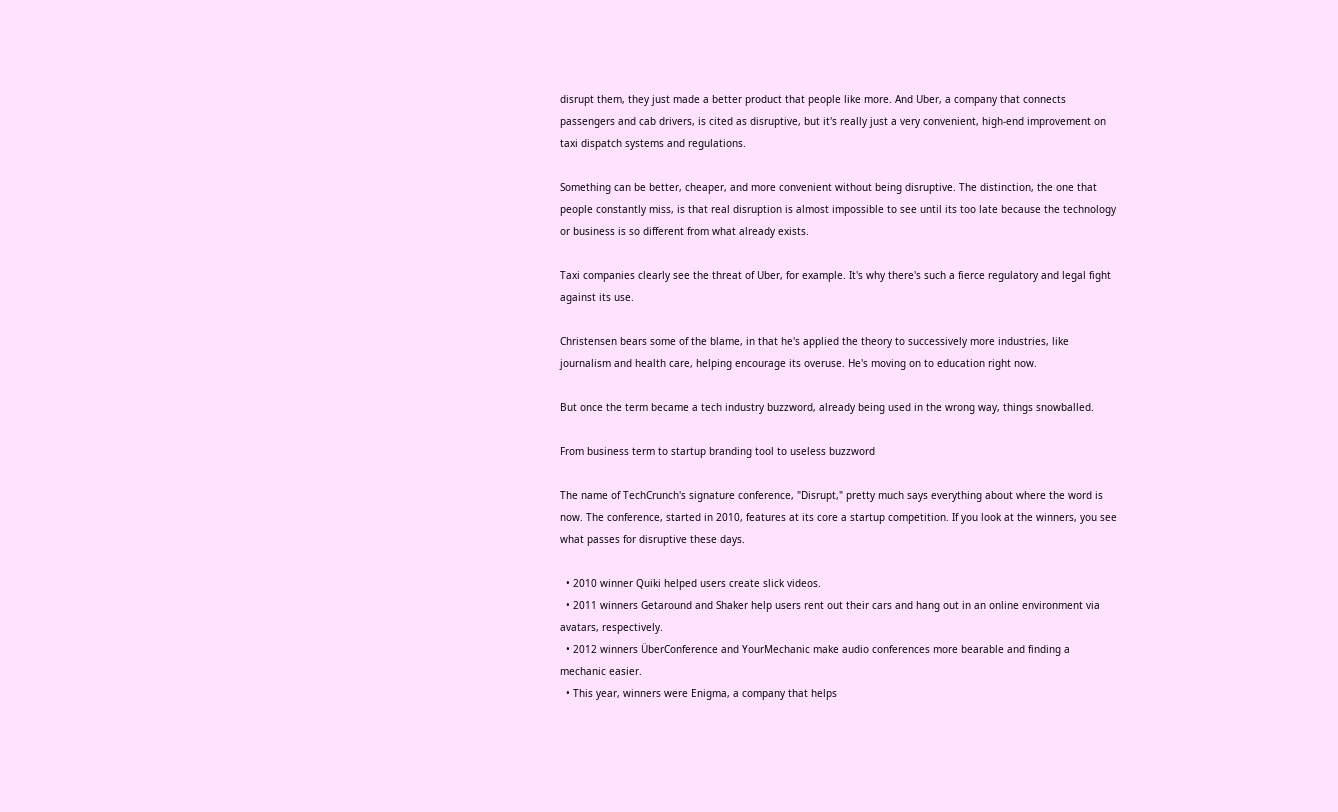disrupt them, they just made a better product that people like more. And Uber, a company that connects passengers and cab drivers, is cited as disruptive, but it's really just a very convenient, high-end improvement on taxi dispatch systems and regulations.

Something can be better, cheaper, and more convenient without being disruptive. The distinction, the one that people constantly miss, is that real disruption is almost impossible to see until its too late because the technology or business is so different from what already exists.

Taxi companies clearly see the threat of Uber, for example. It's why there's such a fierce regulatory and legal fight against its use.

Christensen bears some of the blame, in that he's applied the theory to successively more industries, like journalism and health care, helping encourage its overuse. He's moving on to education right now.

But once the term became a tech industry buzzword, already being used in the wrong way, things snowballed.

From business term to startup branding tool to useless buzzword

The name of TechCrunch's signature conference, "Disrupt," pretty much says everything about where the word is now. The conference, started in 2010, features at its core a startup competition. If you look at the winners, you see what passes for disruptive these days.

  • 2010 winner Quiki helped users create slick videos.
  • 2011 winners Getaround and Shaker help users rent out their cars and hang out in an online environment via avatars, respectively.
  • 2012 winners ÜberConference and YourMechanic make audio conferences more bearable and finding a mechanic easier.
  • This year, winners were Enigma, a company that helps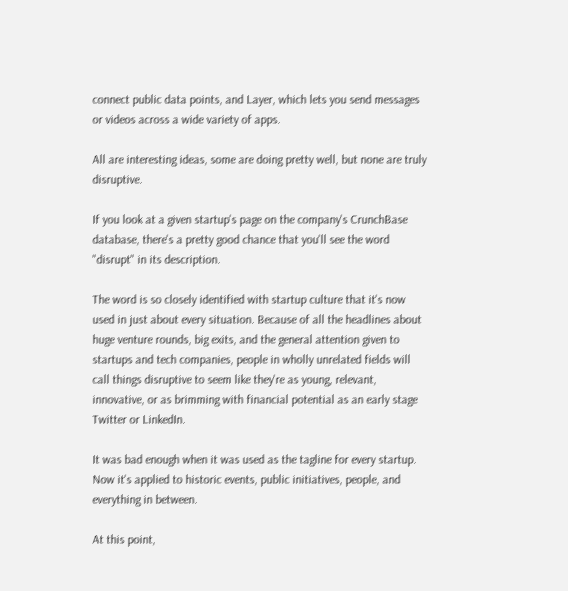connect public data points, and Layer, which lets you send messages or videos across a wide variety of apps.

All are interesting ideas, some are doing pretty well, but none are truly disruptive.

If you look at a given startup's page on the company's CrunchBase database, there's a pretty good chance that you'll see the word "disrupt" in its description.

The word is so closely identified with startup culture that it's now used in just about every situation. Because of all the headlines about huge venture rounds, big exits, and the general attention given to startups and tech companies, people in wholly unrelated fields will call things disruptive to seem like they're as young, relevant, innovative, or as brimming with financial potential as an early stage Twitter or LinkedIn.

It was bad enough when it was used as the tagline for every startup. Now it's applied to historic events, public initiatives, people, and everything in between.

At this point,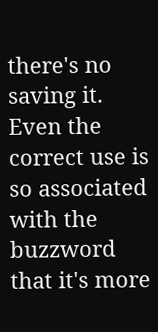there's no saving it. Even the correct use is so associated with the buzzword that it's more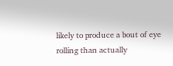likely to produce a bout of eye rolling than actually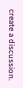create a discussion.